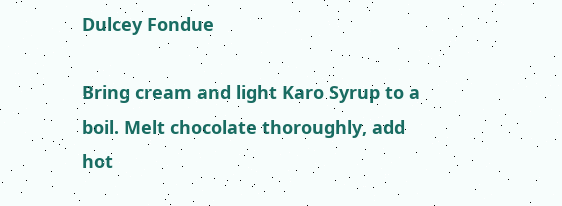Dulcey Fondue

Bring cream and light Karo Syrup to a boil. Melt chocolate thoroughly, add hot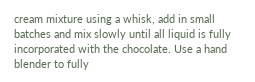cream mixture using a whisk, add in small batches and mix slowly until all liquid is fully incorporated with the chocolate. Use a hand blender to fully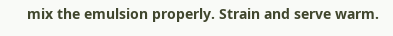mix the emulsion properly. Strain and serve warm.